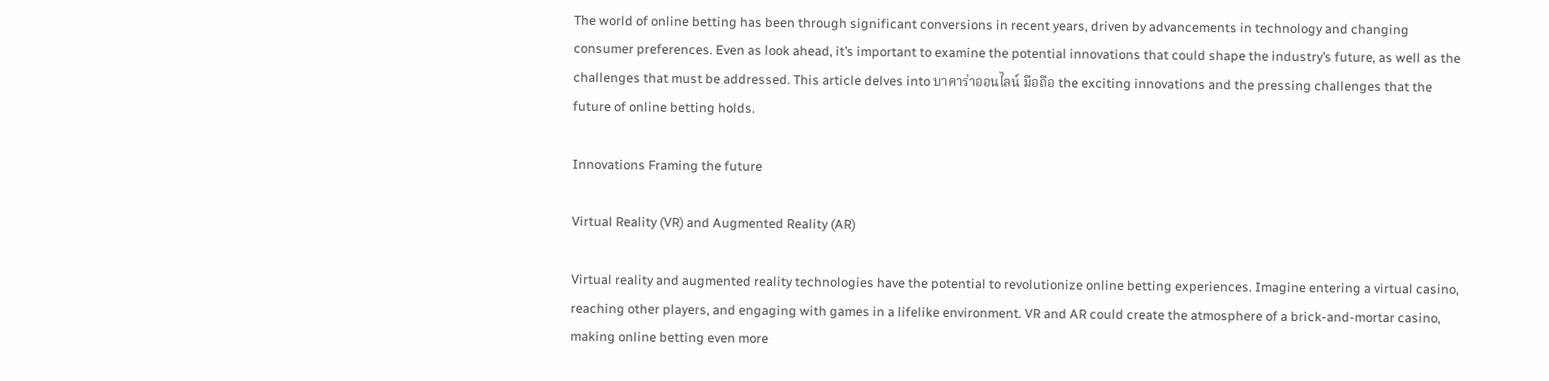The world of online betting has been through significant conversions in recent years, driven by advancements in technology and changing consumer preferences. Even as look ahead, it’s important to examine the potential innovations that could shape the industry’s future, as well as the challenges that must be addressed. This article delves into บาคาร่าออนไลน์ มือถือ the exciting innovations and the pressing challenges that the future of online betting holds.

Innovations Framing the future

Virtual Reality (VR) and Augmented Reality (AR)

Virtual reality and augmented reality technologies have the potential to revolutionize online betting experiences. Imagine entering a virtual casino, reaching other players, and engaging with games in a lifelike environment. VR and AR could create the atmosphere of a brick-and-mortar casino, making online betting even more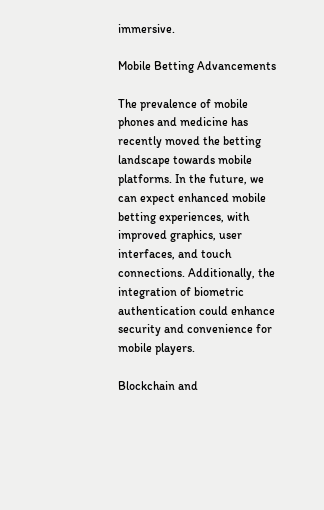immersive.

Mobile Betting Advancements

The prevalence of mobile phones and medicine has recently moved the betting landscape towards mobile platforms. In the future, we can expect enhanced mobile betting experiences, with improved graphics, user interfaces, and touch connections. Additionally, the integration of biometric authentication could enhance security and convenience for mobile players.

Blockchain and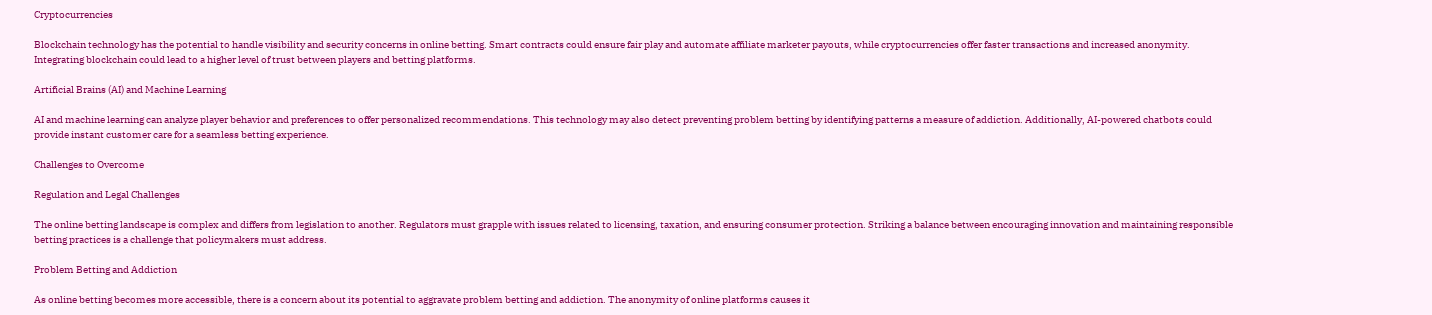Cryptocurrencies

Blockchain technology has the potential to handle visibility and security concerns in online betting. Smart contracts could ensure fair play and automate affiliate marketer payouts, while cryptocurrencies offer faster transactions and increased anonymity. Integrating blockchain could lead to a higher level of trust between players and betting platforms.

Artificial Brains (AI) and Machine Learning

AI and machine learning can analyze player behavior and preferences to offer personalized recommendations. This technology may also detect preventing problem betting by identifying patterns a measure of addiction. Additionally, AI-powered chatbots could provide instant customer care for a seamless betting experience.

Challenges to Overcome

Regulation and Legal Challenges

The online betting landscape is complex and differs from legislation to another. Regulators must grapple with issues related to licensing, taxation, and ensuring consumer protection. Striking a balance between encouraging innovation and maintaining responsible betting practices is a challenge that policymakers must address.

Problem Betting and Addiction

As online betting becomes more accessible, there is a concern about its potential to aggravate problem betting and addiction. The anonymity of online platforms causes it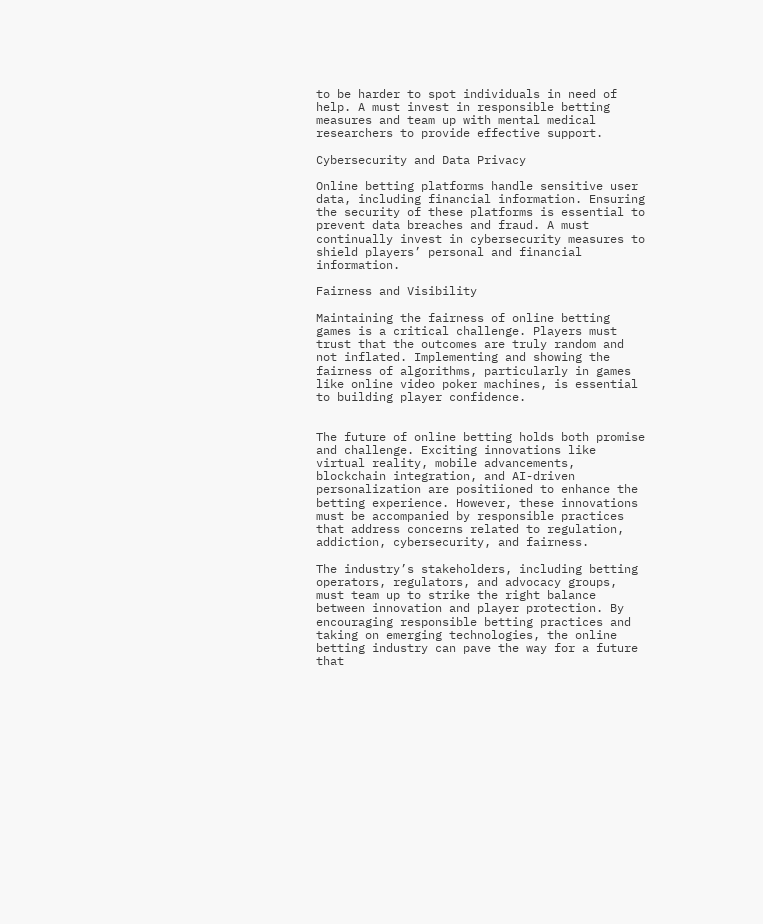to be harder to spot individuals in need of help. A must invest in responsible betting measures and team up with mental medical researchers to provide effective support.

Cybersecurity and Data Privacy

Online betting platforms handle sensitive user data, including financial information. Ensuring the security of these platforms is essential to prevent data breaches and fraud. A must continually invest in cybersecurity measures to shield players’ personal and financial information.

Fairness and Visibility

Maintaining the fairness of online betting games is a critical challenge. Players must trust that the outcomes are truly random and not inflated. Implementing and showing the fairness of algorithms, particularly in games like online video poker machines, is essential to building player confidence.


The future of online betting holds both promise and challenge. Exciting innovations like virtual reality, mobile advancements, blockchain integration, and AI-driven personalization are positiioned to enhance the betting experience. However, these innovations must be accompanied by responsible practices that address concerns related to regulation, addiction, cybersecurity, and fairness.

The industry’s stakeholders, including betting operators, regulators, and advocacy groups, must team up to strike the right balance between innovation and player protection. By encouraging responsible betting practices and taking on emerging technologies, the online betting industry can pave the way for a future that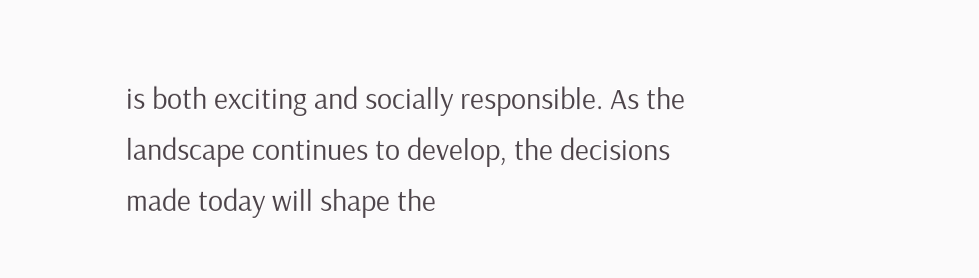is both exciting and socially responsible. As the landscape continues to develop, the decisions made today will shape the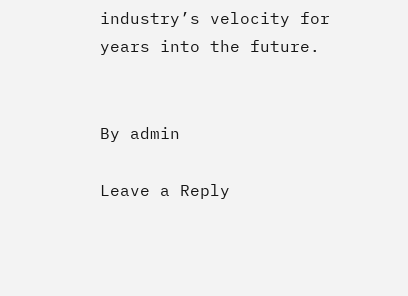industry’s velocity for years into the future.


By admin

Leave a Reply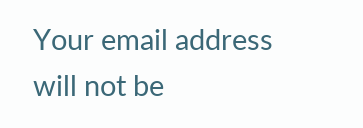Your email address will not be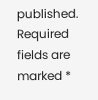published. Required fields are marked *